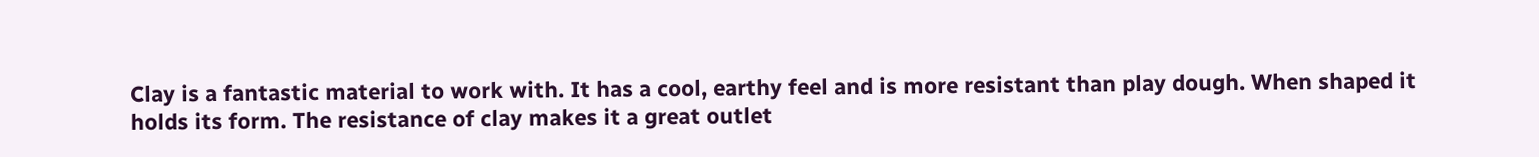Clay is a fantastic material to work with. It has a cool, earthy feel and is more resistant than play dough. When shaped it holds its form. The resistance of clay makes it a great outlet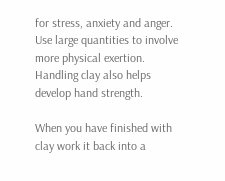for stress, anxiety and anger. Use large quantities to involve more physical exertion. Handling clay also helps develop hand strength.

When you have finished with clay work it back into a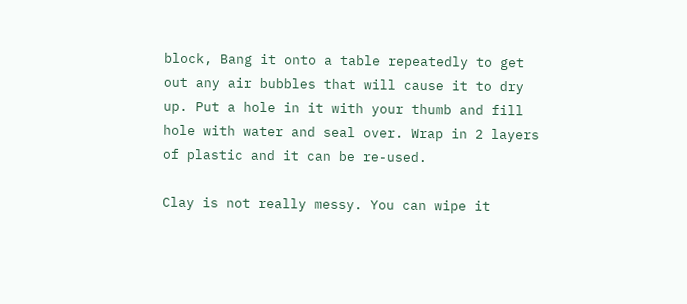block, Bang it onto a table repeatedly to get out any air bubbles that will cause it to dry up. Put a hole in it with your thumb and fill hole with water and seal over. Wrap in 2 layers of plastic and it can be re-used.

Clay is not really messy. You can wipe it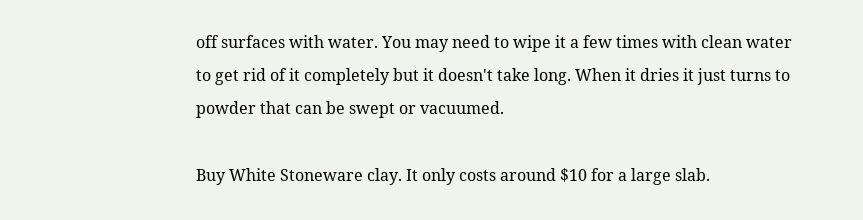off surfaces with water. You may need to wipe it a few times with clean water to get rid of it completely but it doesn't take long. When it dries it just turns to powder that can be swept or vacuumed.

Buy White Stoneware clay. It only costs around $10 for a large slab.